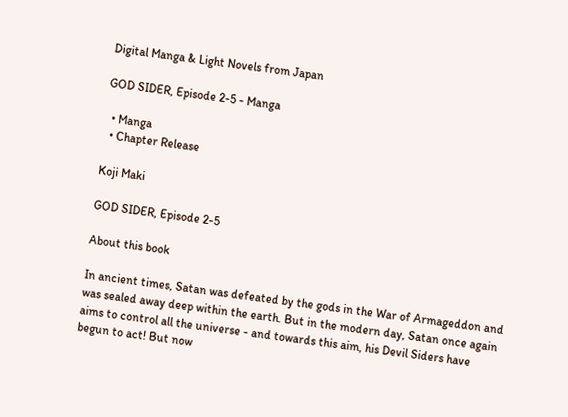Digital Manga & Light Novels from Japan

GOD SIDER, Episode 2-5 - Manga

  • Manga
  • Chapter Release

Koji Maki

GOD SIDER, Episode 2-5

About this book

In ancient times, Satan was defeated by the gods in the War of Armageddon and was sealed away deep within the earth. But in the modern day, Satan once again aims to control all the universe - and towards this aim, his Devil Siders have begun to act! But now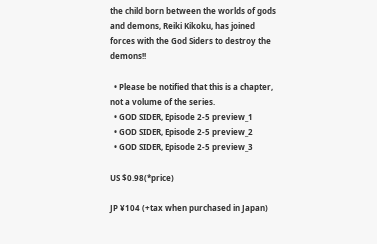the child born between the worlds of gods and demons, Reiki Kikoku, has joined forces with the God Siders to destroy the demons!!

  • Please be notified that this is a chapter, not a volume of the series.
  • GOD SIDER, Episode 2-5 preview_1
  • GOD SIDER, Episode 2-5 preview_2
  • GOD SIDER, Episode 2-5 preview_3

US $0.98(*price)

JP ¥104 (+tax when purchased in Japan)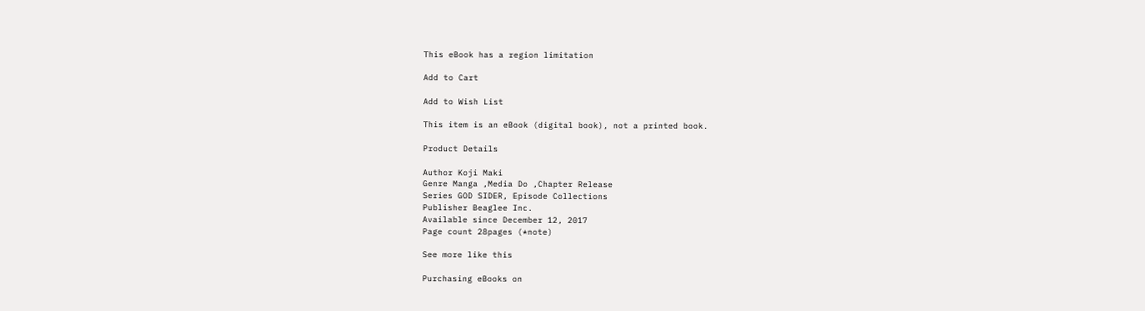This eBook has a region limitation

Add to Cart

Add to Wish List

This item is an eBook (digital book), not a printed book.

Product Details

Author Koji Maki
Genre Manga ,Media Do ,Chapter Release
Series GOD SIDER, Episode Collections
Publisher Beaglee Inc.
Available since December 12, 2017
Page count 28pages (*note)

See more like this

Purchasing eBooks on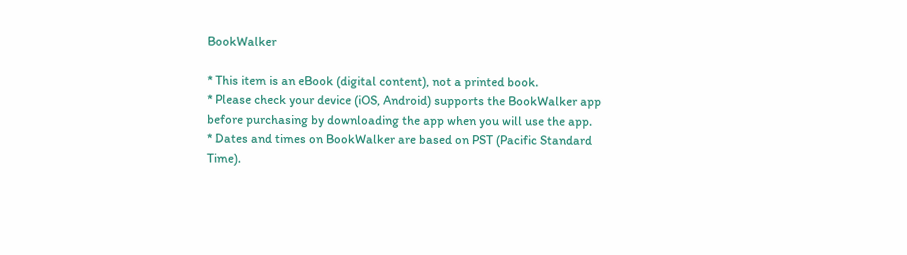BookWalker

* This item is an eBook (digital content), not a printed book.
* Please check your device (iOS, Android) supports the BookWalker app before purchasing by downloading the app when you will use the app.
* Dates and times on BookWalker are based on PST (Pacific Standard Time).